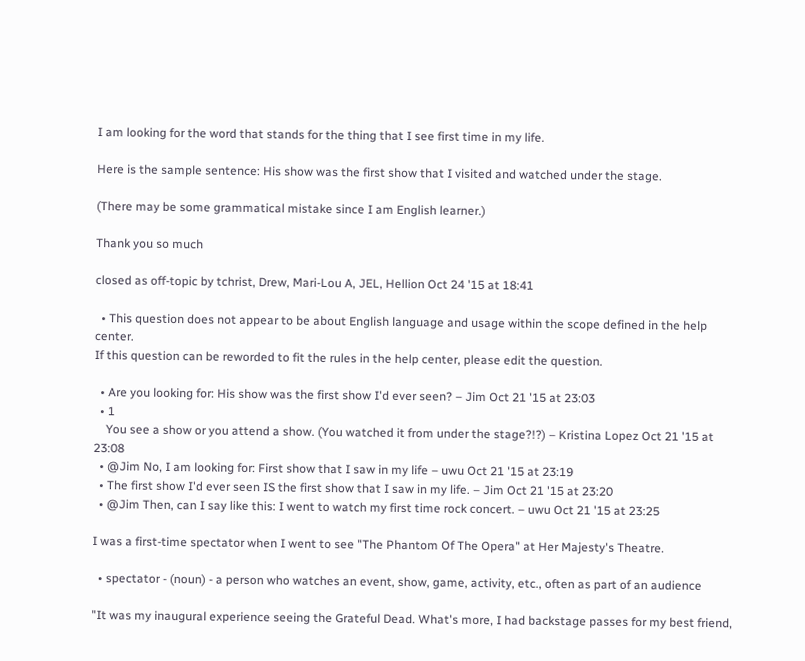I am looking for the word that stands for the thing that I see first time in my life.

Here is the sample sentence: His show was the first show that I visited and watched under the stage.

(There may be some grammatical mistake since I am English learner.)

Thank you so much

closed as off-topic by tchrist, Drew, Mari-Lou A, JEL, Hellion Oct 24 '15 at 18:41

  • This question does not appear to be about English language and usage within the scope defined in the help center.
If this question can be reworded to fit the rules in the help center, please edit the question.

  • Are you looking for: His show was the first show I'd ever seen? – Jim Oct 21 '15 at 23:03
  • 1
    You see a show or you attend a show. (You watched it from under the stage?!?) – Kristina Lopez Oct 21 '15 at 23:08
  • @Jim No, I am looking for: First show that I saw in my life – uwu Oct 21 '15 at 23:19
  • The first show I'd ever seen IS the first show that I saw in my life. – Jim Oct 21 '15 at 23:20
  • @Jim Then, can I say like this: I went to watch my first time rock concert. – uwu Oct 21 '15 at 23:25

I was a first-time spectator when I went to see "The Phantom Of The Opera" at Her Majesty's Theatre.

  • spectator - (noun) - a person who watches an event, show, game, activity, etc., often as part of an audience

"It was my inaugural experience seeing the Grateful Dead. What's more, I had backstage passes for my best friend,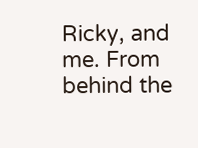Ricky, and me. From behind the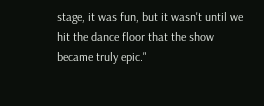stage, it was fun, but it wasn't until we hit the dance floor that the show became truly epic."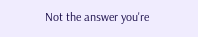Not the answer you're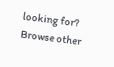looking for? Browse other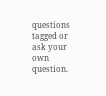questions tagged or ask your own question.